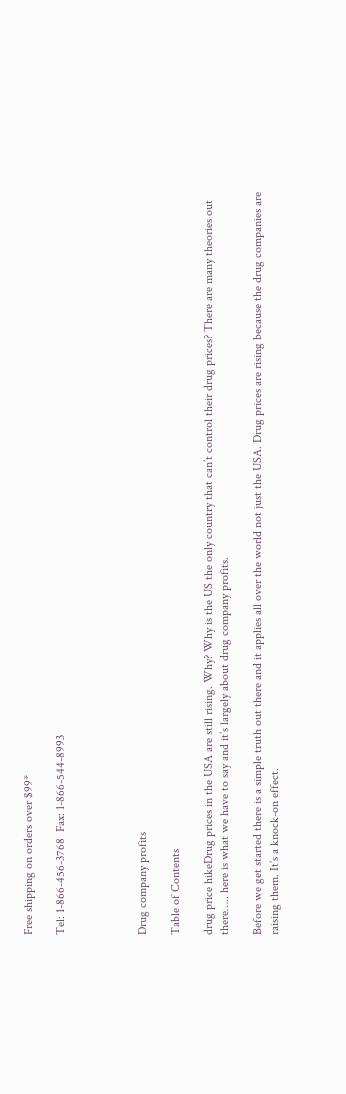Free shipping on orders over $99*

Tel: 1-866-456-3768  Fax: 1-866-544-8993




Drug company profits

Table of Contents

drug price hikeDrug prices in the USA are still rising. Why? Why is the US the only country that can’t control their drug prices? There are many theories out there….. here is what we have to say and it’s largely about drug company profits.

Before we get started there is a simple truth out there and it applies all over the world not just the USA. Drug prices are rising because the drug companies are raising them. It’s a knock-on effect.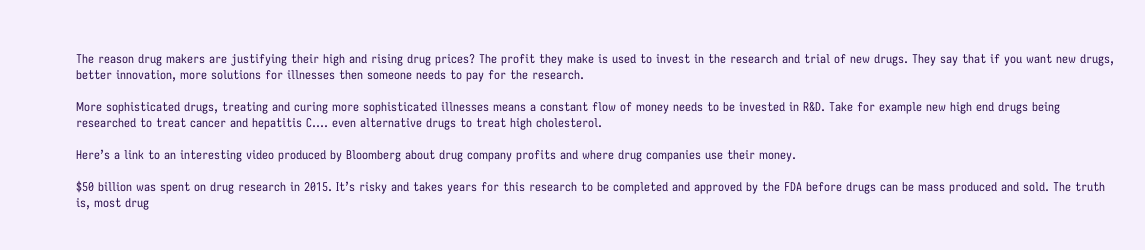The reason drug makers are justifying their high and rising drug prices? The profit they make is used to invest in the research and trial of new drugs. They say that if you want new drugs, better innovation, more solutions for illnesses then someone needs to pay for the research.

More sophisticated drugs, treating and curing more sophisticated illnesses means a constant flow of money needs to be invested in R&D. Take for example new high end drugs being researched to treat cancer and hepatitis C…. even alternative drugs to treat high cholesterol.

Here’s a link to an interesting video produced by Bloomberg about drug company profits and where drug companies use their money.

$50 billion was spent on drug research in 2015. It’s risky and takes years for this research to be completed and approved by the FDA before drugs can be mass produced and sold. The truth is, most drug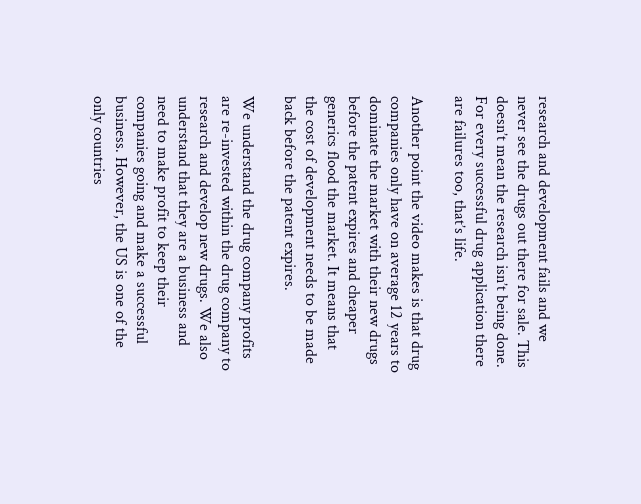research and development fails and we never see the drugs out there for sale. This doesn’t mean the research isn’t being done. For every successful drug application there are failures too, that’s life.

Another point the video makes is that drug companies only have on average 12 years to dominate the market with their new drugs before the patent expires and cheaper generics flood the market. It means that the cost of development needs to be made back before the patent expires.

We understand the drug company profits are re-invested within the drug company to research and develop new drugs. We also understand that they are a business and need to make profit to keep their companies going and make a successful business. However, the US is one of the only countries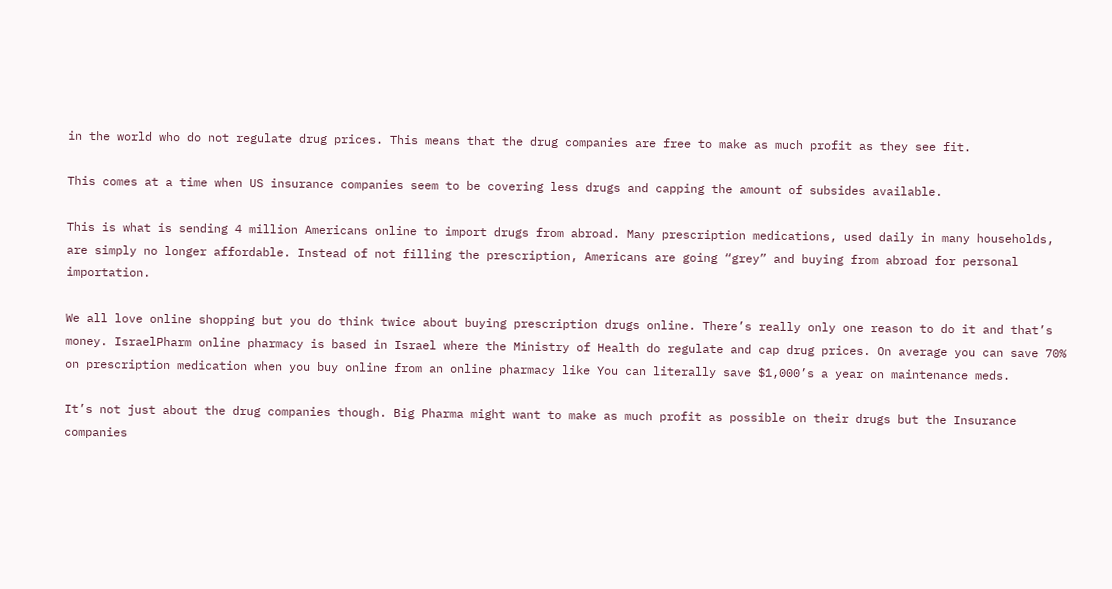in the world who do not regulate drug prices. This means that the drug companies are free to make as much profit as they see fit.

This comes at a time when US insurance companies seem to be covering less drugs and capping the amount of subsides available.

This is what is sending 4 million Americans online to import drugs from abroad. Many prescription medications, used daily in many households, are simply no longer affordable. Instead of not filling the prescription, Americans are going “grey” and buying from abroad for personal importation.

We all love online shopping but you do think twice about buying prescription drugs online. There’s really only one reason to do it and that’s money. IsraelPharm online pharmacy is based in Israel where the Ministry of Health do regulate and cap drug prices. On average you can save 70% on prescription medication when you buy online from an online pharmacy like You can literally save $1,000’s a year on maintenance meds.

It’s not just about the drug companies though. Big Pharma might want to make as much profit as possible on their drugs but the Insurance companies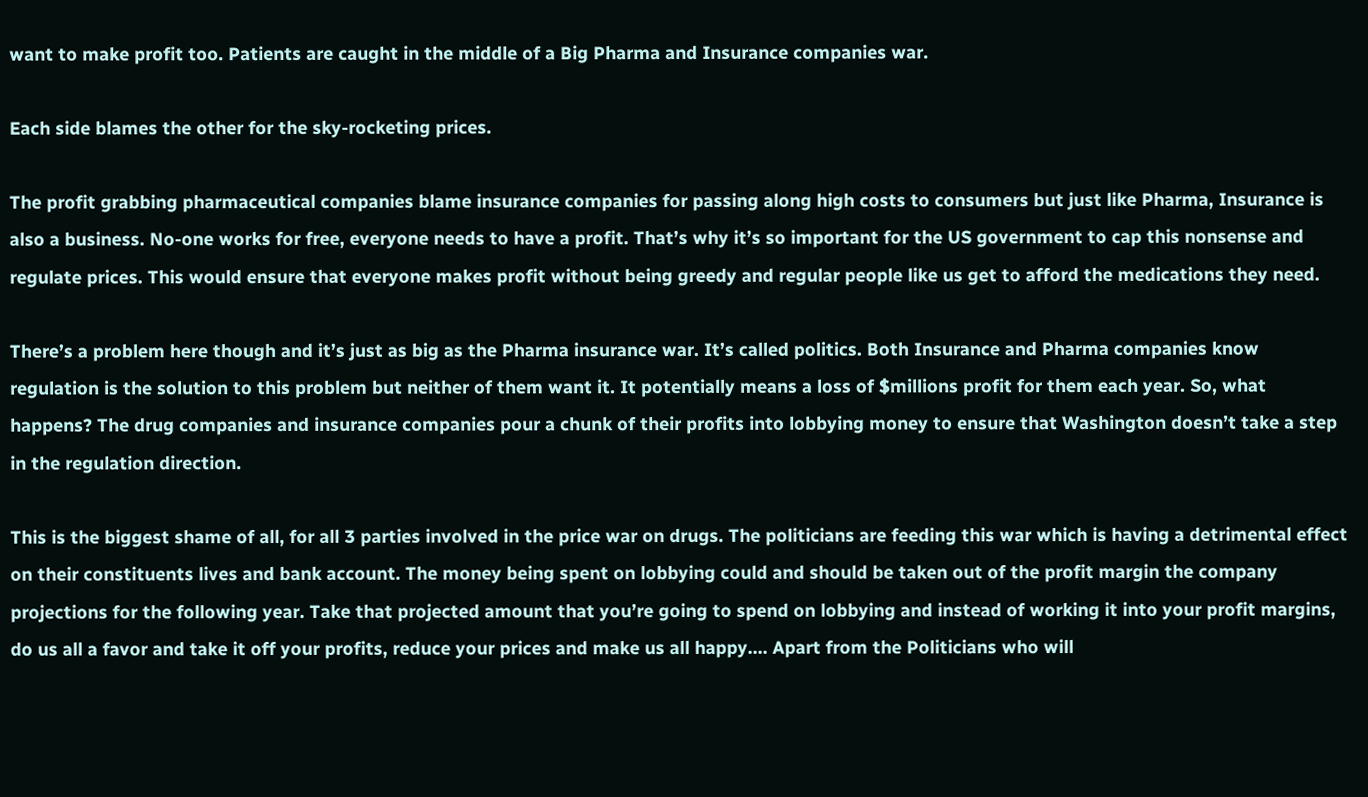want to make profit too. Patients are caught in the middle of a Big Pharma and Insurance companies war.

Each side blames the other for the sky-rocketing prices.

The profit grabbing pharmaceutical companies blame insurance companies for passing along high costs to consumers but just like Pharma, Insurance is also a business. No-one works for free, everyone needs to have a profit. That’s why it’s so important for the US government to cap this nonsense and regulate prices. This would ensure that everyone makes profit without being greedy and regular people like us get to afford the medications they need.

There’s a problem here though and it’s just as big as the Pharma insurance war. It’s called politics. Both Insurance and Pharma companies know regulation is the solution to this problem but neither of them want it. It potentially means a loss of $millions profit for them each year. So, what happens? The drug companies and insurance companies pour a chunk of their profits into lobbying money to ensure that Washington doesn’t take a step in the regulation direction.

This is the biggest shame of all, for all 3 parties involved in the price war on drugs. The politicians are feeding this war which is having a detrimental effect on their constituents lives and bank account. The money being spent on lobbying could and should be taken out of the profit margin the company projections for the following year. Take that projected amount that you’re going to spend on lobbying and instead of working it into your profit margins, do us all a favor and take it off your profits, reduce your prices and make us all happy…. Apart from the Politicians who will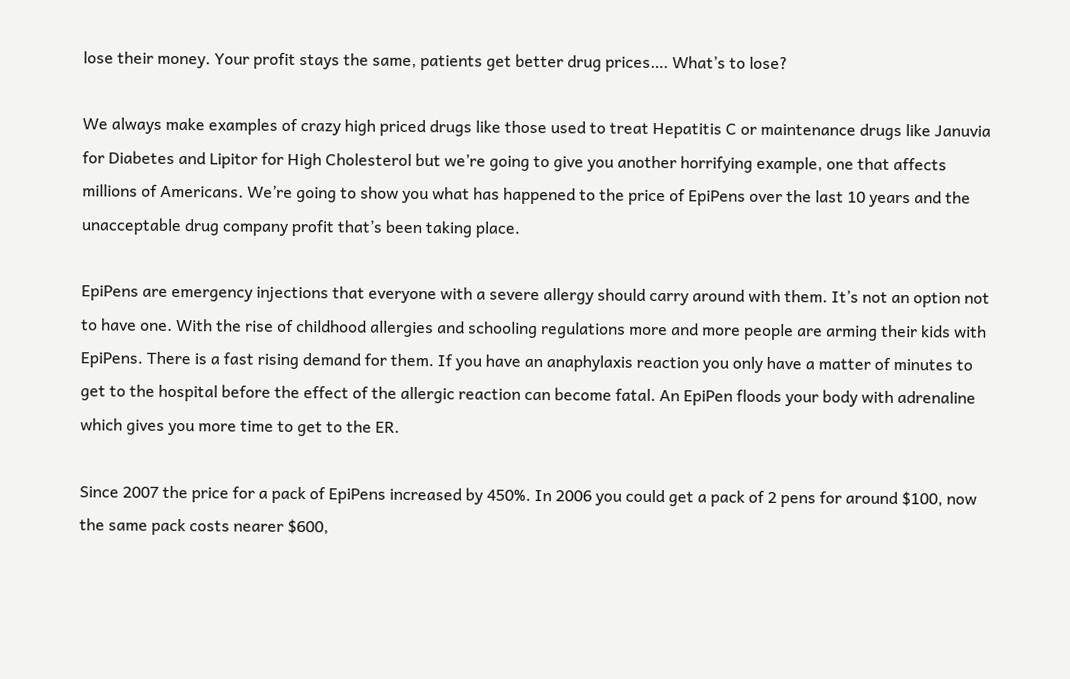lose their money. Your profit stays the same, patients get better drug prices…. What’s to lose?

We always make examples of crazy high priced drugs like those used to treat Hepatitis C or maintenance drugs like Januvia for Diabetes and Lipitor for High Cholesterol but we’re going to give you another horrifying example, one that affects millions of Americans. We’re going to show you what has happened to the price of EpiPens over the last 10 years and the unacceptable drug company profit that’s been taking place.

EpiPens are emergency injections that everyone with a severe allergy should carry around with them. It’s not an option not to have one. With the rise of childhood allergies and schooling regulations more and more people are arming their kids with EpiPens. There is a fast rising demand for them. If you have an anaphylaxis reaction you only have a matter of minutes to get to the hospital before the effect of the allergic reaction can become fatal. An EpiPen floods your body with adrenaline which gives you more time to get to the ER.

Since 2007 the price for a pack of EpiPens increased by 450%. In 2006 you could get a pack of 2 pens for around $100, now the same pack costs nearer $600,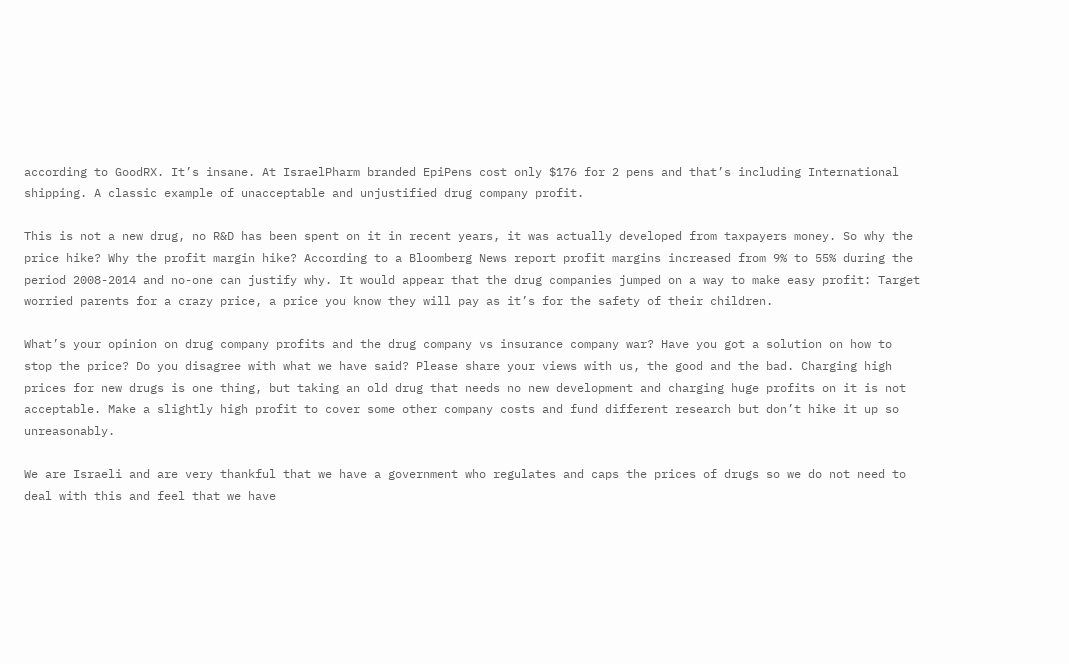according to GoodRX. It’s insane. At IsraelPharm branded EpiPens cost only $176 for 2 pens and that’s including International shipping. A classic example of unacceptable and unjustified drug company profit.

This is not a new drug, no R&D has been spent on it in recent years, it was actually developed from taxpayers money. So why the price hike? Why the profit margin hike? According to a Bloomberg News report profit margins increased from 9% to 55% during the period 2008-2014 and no-one can justify why. It would appear that the drug companies jumped on a way to make easy profit: Target worried parents for a crazy price, a price you know they will pay as it’s for the safety of their children.

What’s your opinion on drug company profits and the drug company vs insurance company war? Have you got a solution on how to stop the price? Do you disagree with what we have said? Please share your views with us, the good and the bad. Charging high prices for new drugs is one thing, but taking an old drug that needs no new development and charging huge profits on it is not acceptable. Make a slightly high profit to cover some other company costs and fund different research but don’t hike it up so unreasonably.

We are Israeli and are very thankful that we have a government who regulates and caps the prices of drugs so we do not need to deal with this and feel that we have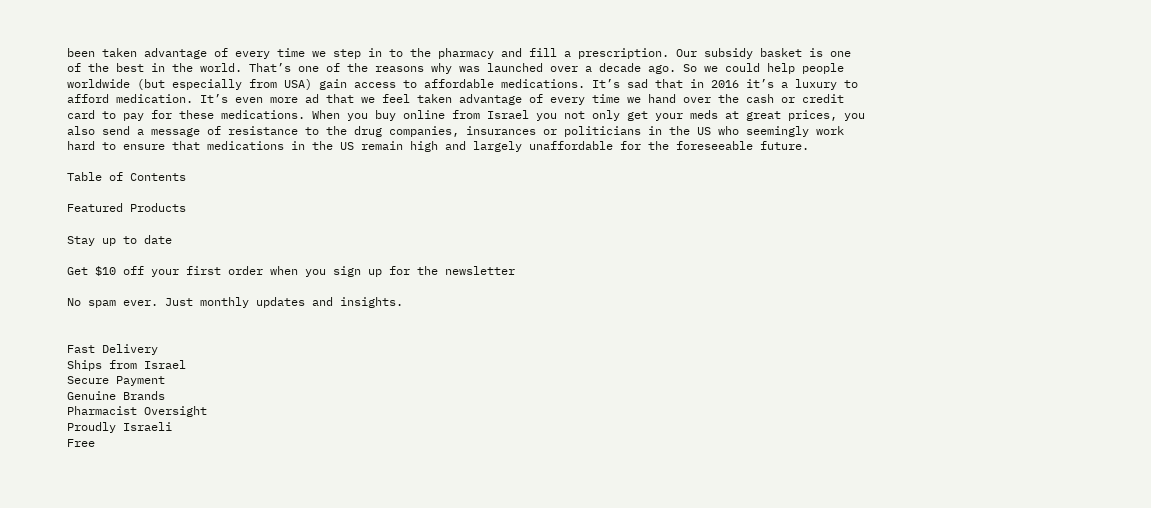been taken advantage of every time we step in to the pharmacy and fill a prescription. Our subsidy basket is one of the best in the world. That’s one of the reasons why was launched over a decade ago. So we could help people worldwide (but especially from USA) gain access to affordable medications. It’s sad that in 2016 it’s a luxury to afford medication. It’s even more ad that we feel taken advantage of every time we hand over the cash or credit card to pay for these medications. When you buy online from Israel you not only get your meds at great prices, you also send a message of resistance to the drug companies, insurances or politicians in the US who seemingly work hard to ensure that medications in the US remain high and largely unaffordable for the foreseeable future.

Table of Contents

Featured Products

Stay up to date

Get $10 off your first order when you sign up for the newsletter

No spam ever. Just monthly updates and insights.


Fast Delivery
Ships from Israel
Secure Payment
Genuine Brands
Pharmacist Oversight
Proudly Israeli
Free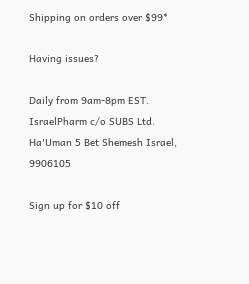Shipping on orders over $99*

Having issues?

Daily from 9am-8pm EST.
IsraelPharm c/o SUBS Ltd. Ha'Uman 5 Bet Shemesh Israel, 9906105

Sign up for $10 off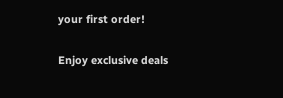your first order!

Enjoy exclusive deals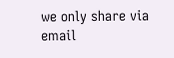we only share via email